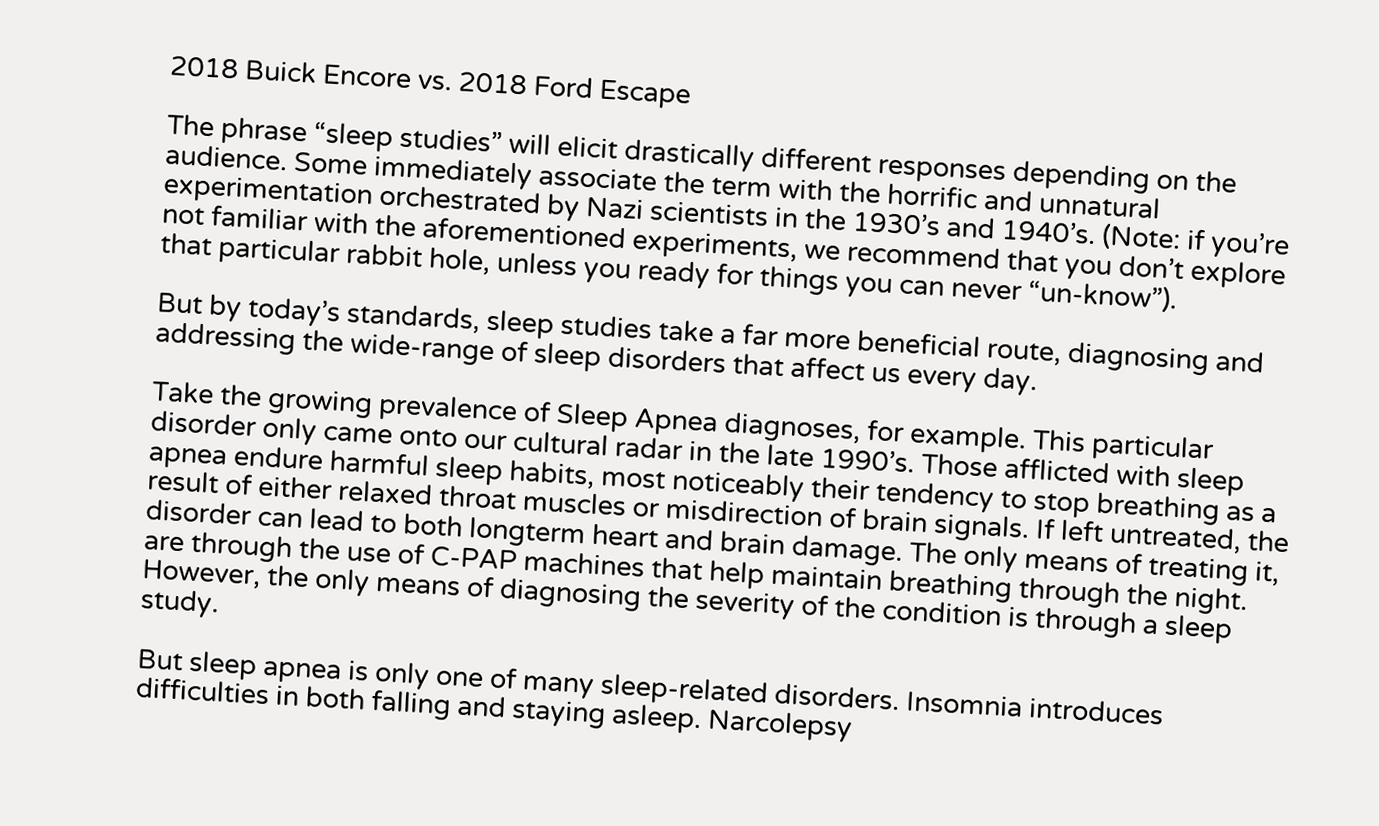2018 Buick Encore vs. 2018 Ford Escape

The phrase “sleep studies” will elicit drastically different responses depending on the audience. Some immediately associate the term with the horrific and unnatural experimentation orchestrated by Nazi scientists in the 1930’s and 1940’s. (Note: if you’re not familiar with the aforementioned experiments, we recommend that you don’t explore that particular rabbit hole, unless you ready for things you can never “un-know”).

But by today’s standards, sleep studies take a far more beneficial route, diagnosing and addressing the wide-range of sleep disorders that affect us every day.

Take the growing prevalence of Sleep Apnea diagnoses, for example. This particular disorder only came onto our cultural radar in the late 1990’s. Those afflicted with sleep apnea endure harmful sleep habits, most noticeably their tendency to stop breathing as a result of either relaxed throat muscles or misdirection of brain signals. If left untreated, the disorder can lead to both longterm heart and brain damage. The only means of treating it, are through the use of C-PAP machines that help maintain breathing through the night. However, the only means of diagnosing the severity of the condition is through a sleep study.

But sleep apnea is only one of many sleep-related disorders. Insomnia introduces difficulties in both falling and staying asleep. Narcolepsy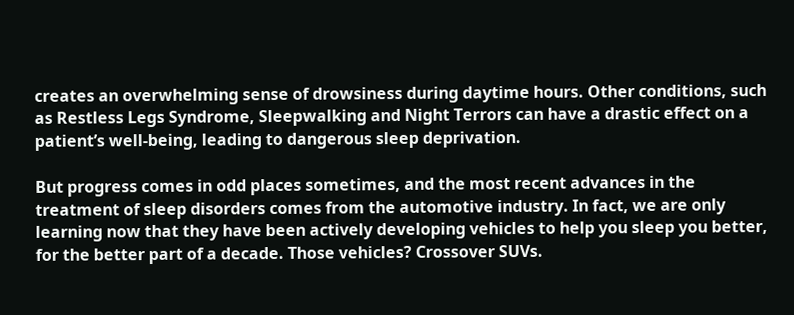creates an overwhelming sense of drowsiness during daytime hours. Other conditions, such as Restless Legs Syndrome, Sleepwalking and Night Terrors can have a drastic effect on a patient’s well-being, leading to dangerous sleep deprivation.

But progress comes in odd places sometimes, and the most recent advances in the treatment of sleep disorders comes from the automotive industry. In fact, we are only learning now that they have been actively developing vehicles to help you sleep you better, for the better part of a decade. Those vehicles? Crossover SUVs.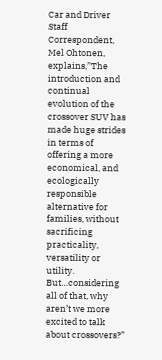Car and Driver Staff Correspondent, Mel Ohtonen, explains,”The introduction and continual evolution of the crossover SUV has made huge strides in terms of offering a more economical, and ecologically responsible alternative for families, without sacrificing practicality, versatility or utility. But…considering all of that, why aren’t we more excited to talk about crossovers?”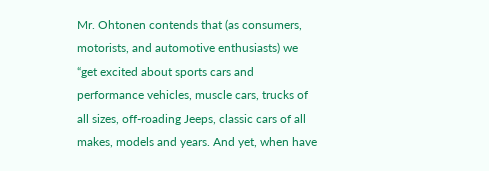Mr. Ohtonen contends that (as consumers, motorists, and automotive enthusiasts) we “get excited about sports cars and performance vehicles, muscle cars, trucks of all sizes, off-roading Jeeps, classic cars of all makes, models and years. And yet, when have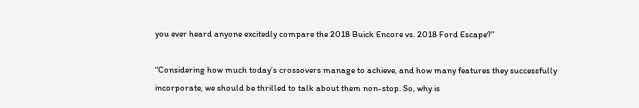you ever heard anyone excitedly compare the 2018 Buick Encore vs. 2018 Ford Escape?”

“Considering how much today’s crossovers manage to achieve, and how many features they successfully incorporate, we should be thrilled to talk about them non-stop. So, why is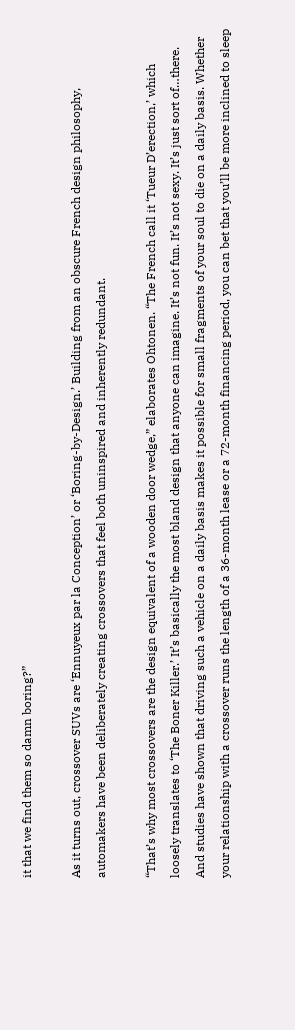it that we find them so damn boring?”

As it turns out, crossover SUVs are ‘Ennuyeux par la Conception’ or ‘Boring-by-Design.’ Building from an obscure French design philosophy, automakers have been deliberately creating crossovers that feel both uninspired and inherently redundant.

“That’s why most crossovers are the design equivalent of a wooden door wedge,” elaborates Ohtonen. “The French call it ‘Tueur D’erection,’ which loosely translates to ‘The Boner Killer.’ It’s basically the most bland design that anyone can imagine. It’s not fun. It’s not sexy. It’s just sort of…there. And studies have shown that driving such a vehicle on a daily basis makes it possible for small fragments of your soul to die on a daily basis. Whether your relationship with a crossover runs the length of a 36-month lease or a 72-month financing period, you can bet that you’ll be more inclined to sleep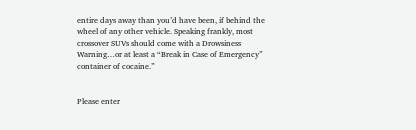entire days away than you’d have been, if behind the wheel of any other vehicle. Speaking frankly, most crossover SUVs should come with a Drowsiness Warning…or at least a “Break in Case of Emergency” container of cocaine.”


Please enter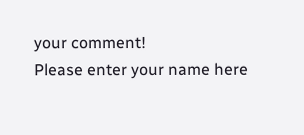your comment!
Please enter your name here